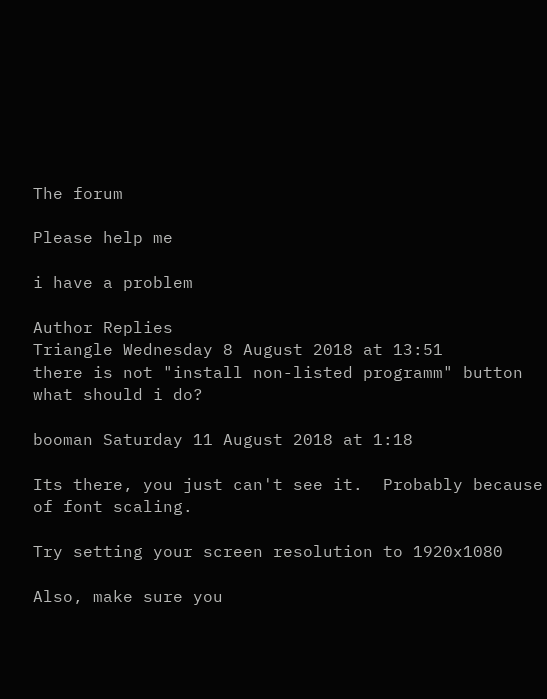The forum

Please help me

i have a problem

Author Replies
Triangle Wednesday 8 August 2018 at 13:51
there is not "install non-listed programm" button
what should i do?

booman Saturday 11 August 2018 at 1:18

Its there, you just can't see it.  Probably because of font scaling.

Try setting your screen resolution to 1920x1080

Also, make sure you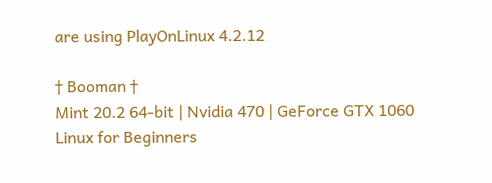are using PlayOnLinux 4.2.12

† Booman †
Mint 20.2 64-bit | Nvidia 470 | GeForce GTX 1060
Linux for Beginners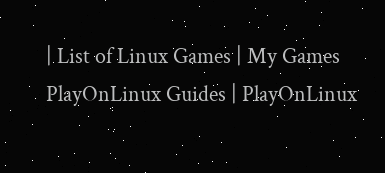| List of Linux Games | My Games
PlayOnLinux Guides | PlayOnLinux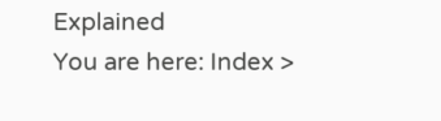Explained
You are here: Index >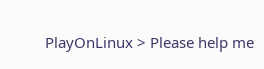PlayOnLinux > Please help me